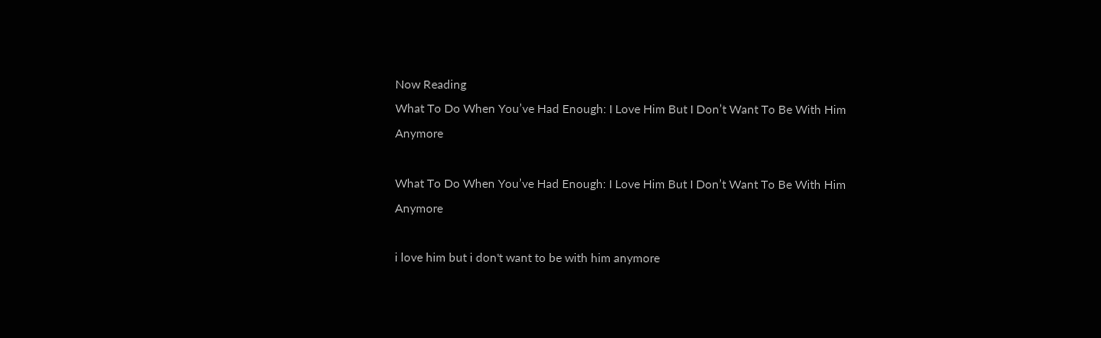Now Reading
What To Do When You’ve Had Enough: I Love Him But I Don’t Want To Be With Him Anymore

What To Do When You’ve Had Enough: I Love Him But I Don’t Want To Be With Him Anymore

i love him but i don't want to be with him anymore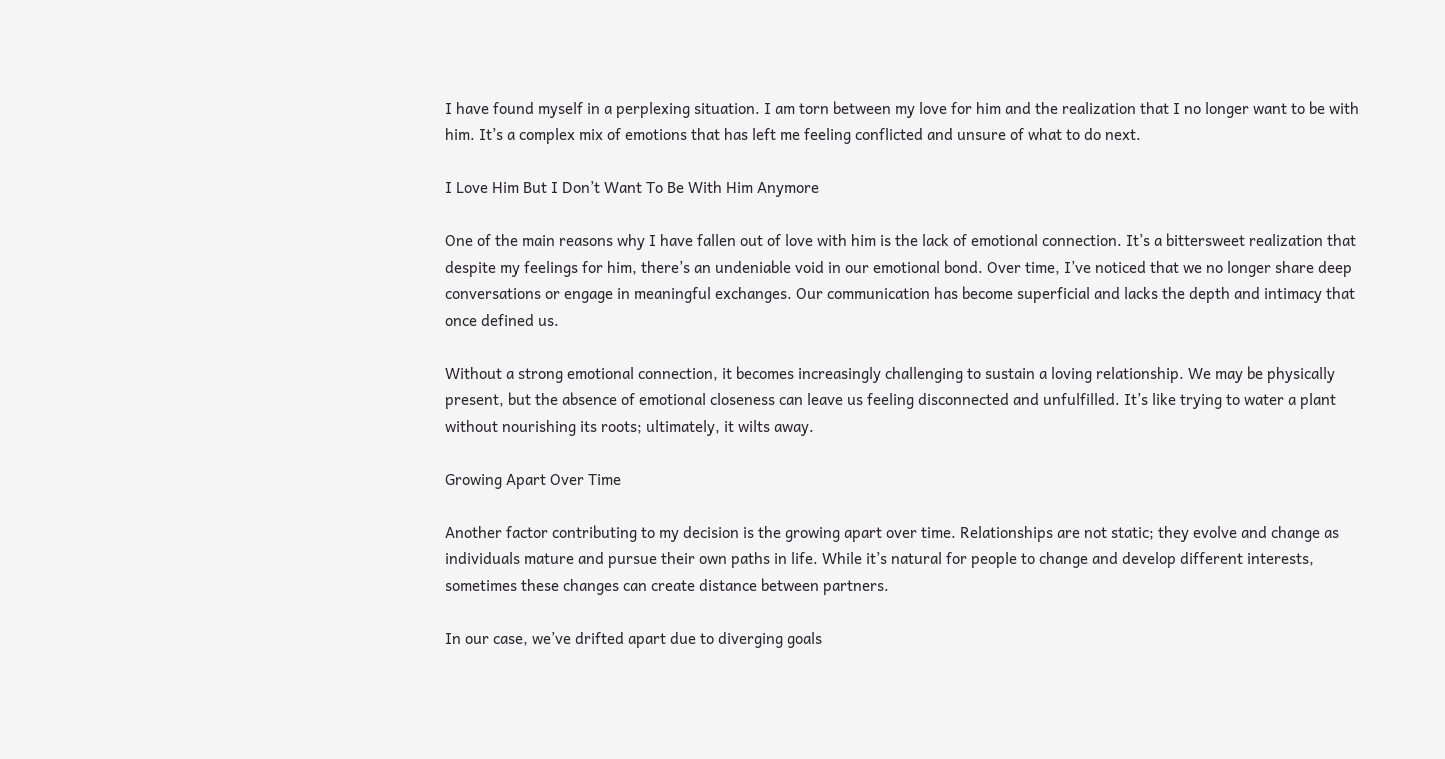I have found myself in a perplexing situation. I am torn between my love for him and the realization that I no longer want to be with him. It’s a complex mix of emotions that has left me feeling conflicted and unsure of what to do next.

I Love Him But I Don’t Want To Be With Him Anymore

One of the main reasons why I have fallen out of love with him is the lack of emotional connection. It’s a bittersweet realization that despite my feelings for him, there’s an undeniable void in our emotional bond. Over time, I’ve noticed that we no longer share deep conversations or engage in meaningful exchanges. Our communication has become superficial and lacks the depth and intimacy that once defined us.

Without a strong emotional connection, it becomes increasingly challenging to sustain a loving relationship. We may be physically present, but the absence of emotional closeness can leave us feeling disconnected and unfulfilled. It’s like trying to water a plant without nourishing its roots; ultimately, it wilts away.

Growing Apart Over Time

Another factor contributing to my decision is the growing apart over time. Relationships are not static; they evolve and change as individuals mature and pursue their own paths in life. While it’s natural for people to change and develop different interests, sometimes these changes can create distance between partners.

In our case, we’ve drifted apart due to diverging goals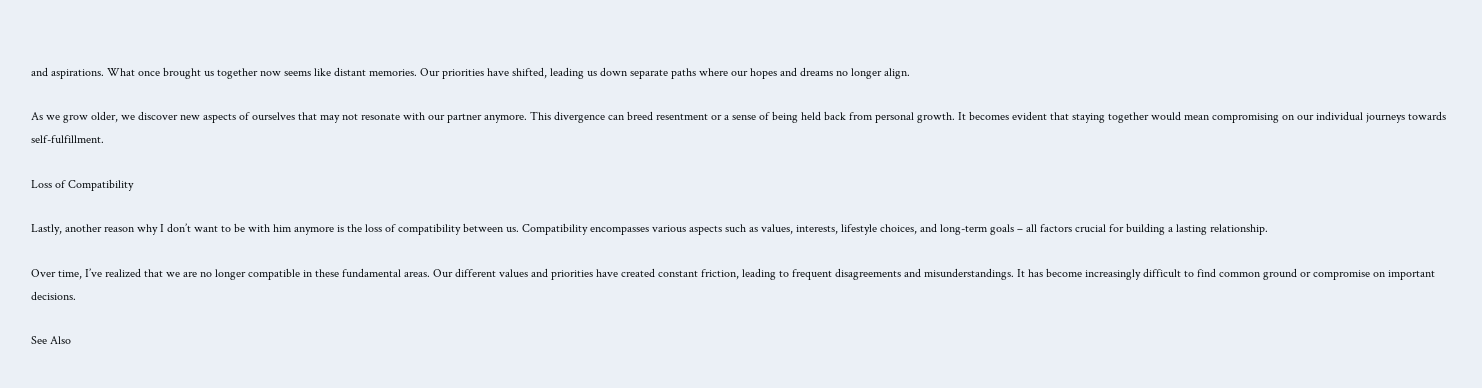and aspirations. What once brought us together now seems like distant memories. Our priorities have shifted, leading us down separate paths where our hopes and dreams no longer align.

As we grow older, we discover new aspects of ourselves that may not resonate with our partner anymore. This divergence can breed resentment or a sense of being held back from personal growth. It becomes evident that staying together would mean compromising on our individual journeys towards self-fulfillment.

Loss of Compatibility

Lastly, another reason why I don’t want to be with him anymore is the loss of compatibility between us. Compatibility encompasses various aspects such as values, interests, lifestyle choices, and long-term goals – all factors crucial for building a lasting relationship.

Over time, I’ve realized that we are no longer compatible in these fundamental areas. Our different values and priorities have created constant friction, leading to frequent disagreements and misunderstandings. It has become increasingly difficult to find common ground or compromise on important decisions.

See Also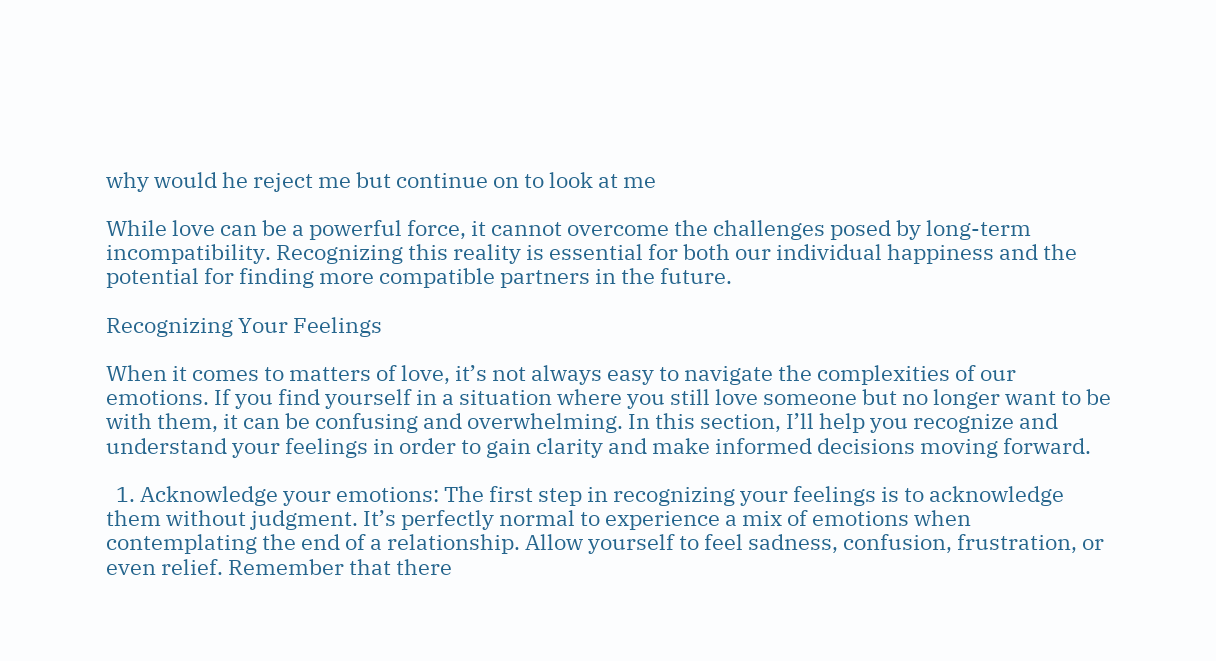why would he reject me but continue on to look at me

While love can be a powerful force, it cannot overcome the challenges posed by long-term incompatibility. Recognizing this reality is essential for both our individual happiness and the potential for finding more compatible partners in the future.

Recognizing Your Feelings

When it comes to matters of love, it’s not always easy to navigate the complexities of our emotions. If you find yourself in a situation where you still love someone but no longer want to be with them, it can be confusing and overwhelming. In this section, I’ll help you recognize and understand your feelings in order to gain clarity and make informed decisions moving forward.

  1. Acknowledge your emotions: The first step in recognizing your feelings is to acknowledge them without judgment. It’s perfectly normal to experience a mix of emotions when contemplating the end of a relationship. Allow yourself to feel sadness, confusion, frustration, or even relief. Remember that there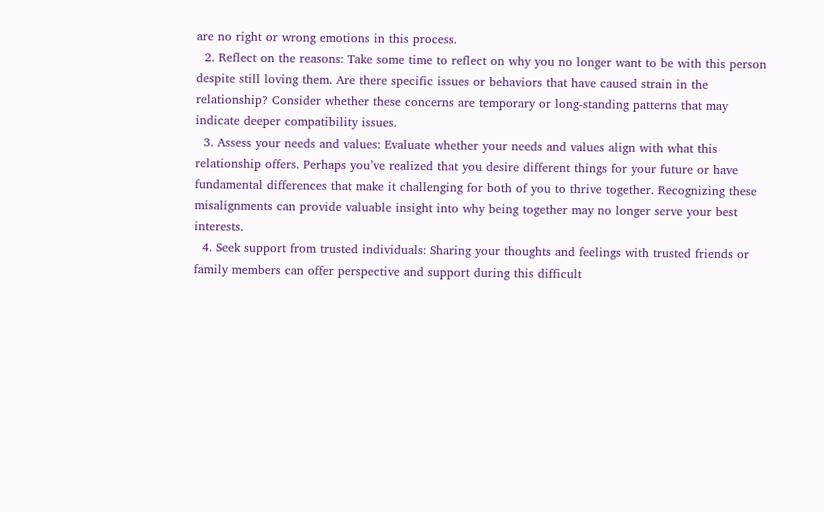are no right or wrong emotions in this process.
  2. Reflect on the reasons: Take some time to reflect on why you no longer want to be with this person despite still loving them. Are there specific issues or behaviors that have caused strain in the relationship? Consider whether these concerns are temporary or long-standing patterns that may indicate deeper compatibility issues.
  3. Assess your needs and values: Evaluate whether your needs and values align with what this relationship offers. Perhaps you’ve realized that you desire different things for your future or have fundamental differences that make it challenging for both of you to thrive together. Recognizing these misalignments can provide valuable insight into why being together may no longer serve your best interests.
  4. Seek support from trusted individuals: Sharing your thoughts and feelings with trusted friends or family members can offer perspective and support during this difficult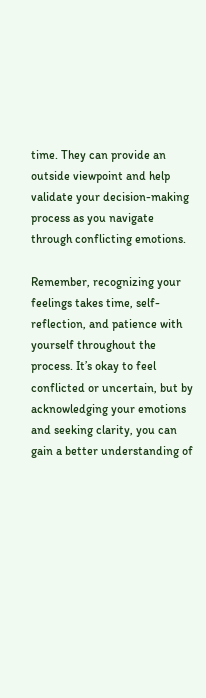time. They can provide an outside viewpoint and help validate your decision-making process as you navigate through conflicting emotions.

Remember, recognizing your feelings takes time, self-reflection, and patience with yourself throughout the process. It’s okay to feel conflicted or uncertain, but by acknowledging your emotions and seeking clarity, you can gain a better understanding of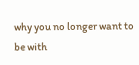why you no longer want to be with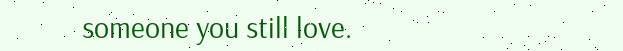someone you still love.